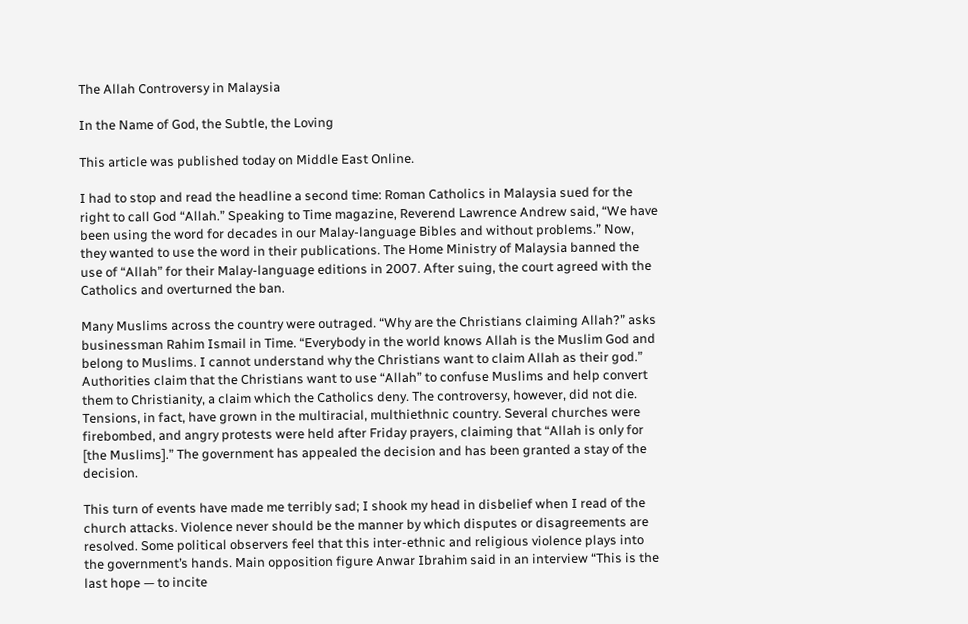The Allah Controversy in Malaysia

In the Name of God, the Subtle, the Loving

This article was published today on Middle East Online.

I had to stop and read the headline a second time: Roman Catholics in Malaysia sued for the right to call God “Allah.” Speaking to Time magazine, Reverend Lawrence Andrew said, “We have been using the word for decades in our Malay-language Bibles and without problems.” Now, they wanted to use the word in their publications. The Home Ministry of Malaysia banned the use of “Allah” for their Malay-language editions in 2007. After suing, the court agreed with the Catholics and overturned the ban.

Many Muslims across the country were outraged. “Why are the Christians claiming Allah?” asks businessman Rahim Ismail in Time. “Everybody in the world knows Allah is the Muslim God and belong to Muslims. I cannot understand why the Christians want to claim Allah as their god.” Authorities claim that the Christians want to use “Allah” to confuse Muslims and help convert them to Christianity, a claim which the Catholics deny. The controversy, however, did not die. Tensions, in fact, have grown in the multiracial, multhiethnic country. Several churches were firebombed, and angry protests were held after Friday prayers, claiming that “Allah is only for [the Muslims].” The government has appealed the decision and has been granted a stay of the decision.

This turn of events have made me terribly sad; I shook my head in disbelief when I read of the church attacks. Violence never should be the manner by which disputes or disagreements are resolved. Some political observers feel that this inter-ethnic and religious violence plays into the government’s hands. Main opposition figure Anwar Ibrahim said in an interview “This is the last hope — to incite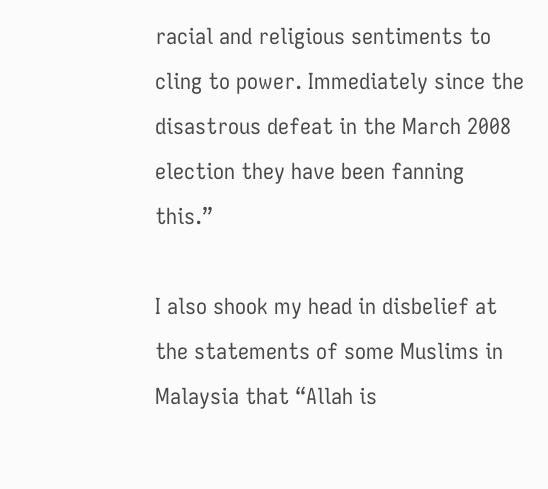racial and religious sentiments to cling to power. Immediately since the disastrous defeat in the March 2008 election they have been fanning this.”

I also shook my head in disbelief at the statements of some Muslims in Malaysia that “Allah is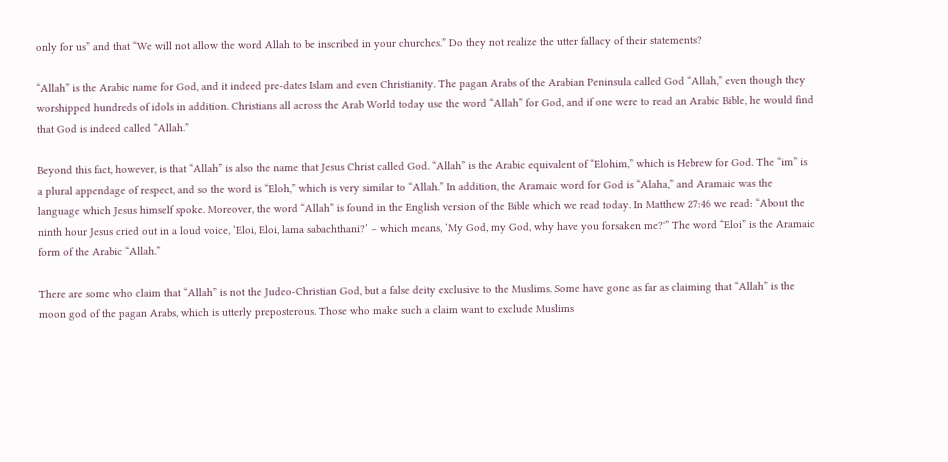only for us” and that “We will not allow the word Allah to be inscribed in your churches.” Do they not realize the utter fallacy of their statements?

“Allah” is the Arabic name for God, and it indeed pre-dates Islam and even Christianity. The pagan Arabs of the Arabian Peninsula called God “Allah,” even though they worshipped hundreds of idols in addition. Christians all across the Arab World today use the word “Allah” for God, and if one were to read an Arabic Bible, he would find that God is indeed called “Allah.”

Beyond this fact, however, is that “Allah” is also the name that Jesus Christ called God. “Allah” is the Arabic equivalent of “Elohim,” which is Hebrew for God. The “im” is a plural appendage of respect, and so the word is “Eloh,” which is very similar to “Allah.” In addition, the Aramaic word for God is “Alaha,” and Aramaic was the language which Jesus himself spoke. Moreover, the word “Allah” is found in the English version of the Bible which we read today. In Matthew 27:46 we read: “About the ninth hour Jesus cried out in a loud voice, ‘Eloi, Eloi, lama sabachthani?’ – which means, ‘My God, my God, why have you forsaken me?'” The word “Eloi” is the Aramaic form of the Arabic “Allah.”

There are some who claim that “Allah” is not the Judeo-Christian God, but a false deity exclusive to the Muslims. Some have gone as far as claiming that “Allah” is the moon god of the pagan Arabs, which is utterly preposterous. Those who make such a claim want to exclude Muslims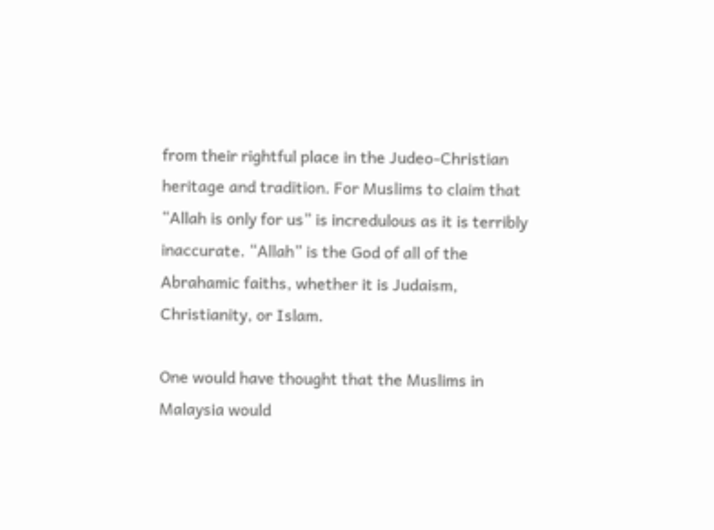from their rightful place in the Judeo-Christian heritage and tradition. For Muslims to claim that “Allah is only for us” is incredulous as it is terribly inaccurate. “Allah” is the God of all of the Abrahamic faiths, whether it is Judaism, Christianity, or Islam.

One would have thought that the Muslims in Malaysia would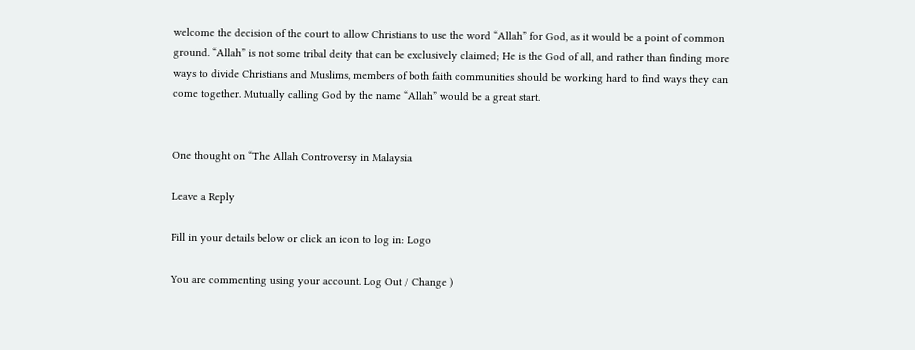welcome the decision of the court to allow Christians to use the word “Allah” for God, as it would be a point of common ground. “Allah” is not some tribal deity that can be exclusively claimed; He is the God of all, and rather than finding more ways to divide Christians and Muslims, members of both faith communities should be working hard to find ways they can come together. Mutually calling God by the name “Allah” would be a great start.


One thought on “The Allah Controversy in Malaysia

Leave a Reply

Fill in your details below or click an icon to log in: Logo

You are commenting using your account. Log Out / Change )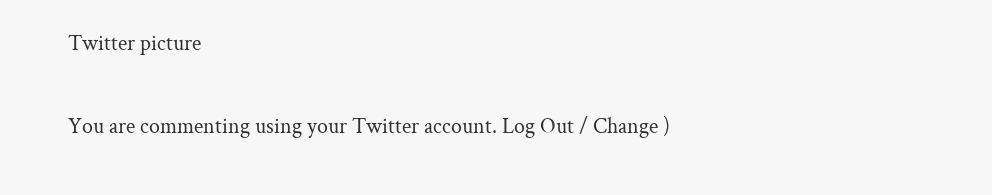Twitter picture

You are commenting using your Twitter account. Log Out / Change )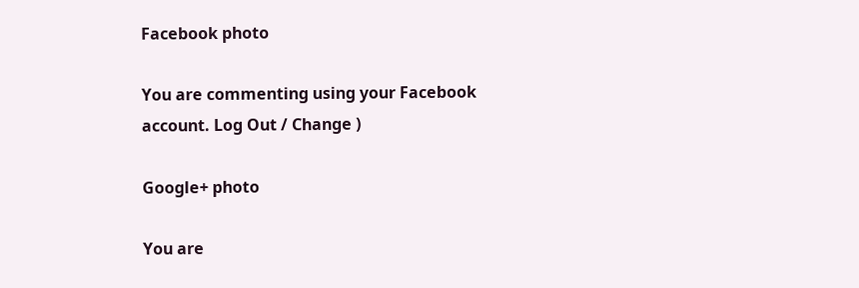Facebook photo

You are commenting using your Facebook account. Log Out / Change )

Google+ photo

You are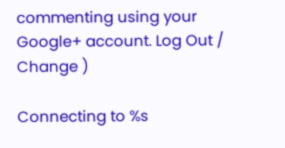commenting using your Google+ account. Log Out / Change )

Connecting to %s